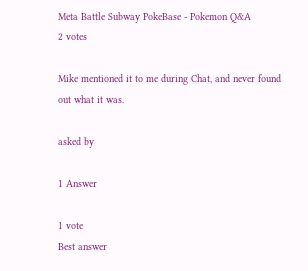Meta Battle Subway PokeBase - Pokemon Q&A
2 votes

Mike mentioned it to me during Chat, and never found out what it was.

asked by

1 Answer

1 vote
Best answer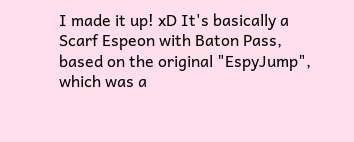I made it up! xD It's basically a Scarf Espeon with Baton Pass, based on the original "EspyJump", which was a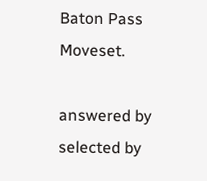Baton Pass Moveset.

answered by
selected by